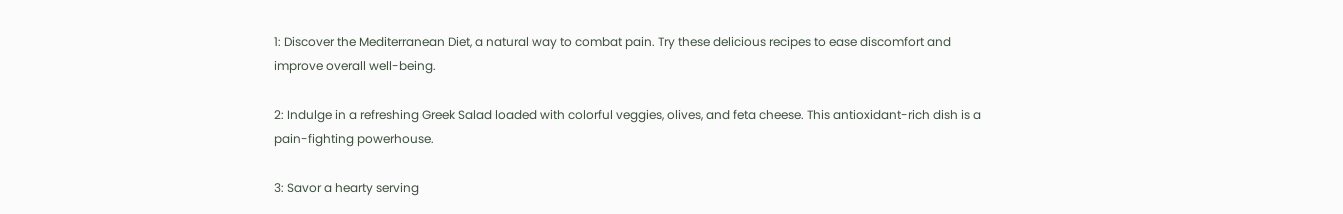1: Discover the Mediterranean Diet, a natural way to combat pain. Try these delicious recipes to ease discomfort and improve overall well-being.

2: Indulge in a refreshing Greek Salad loaded with colorful veggies, olives, and feta cheese. This antioxidant-rich dish is a pain-fighting powerhouse.

3: Savor a hearty serving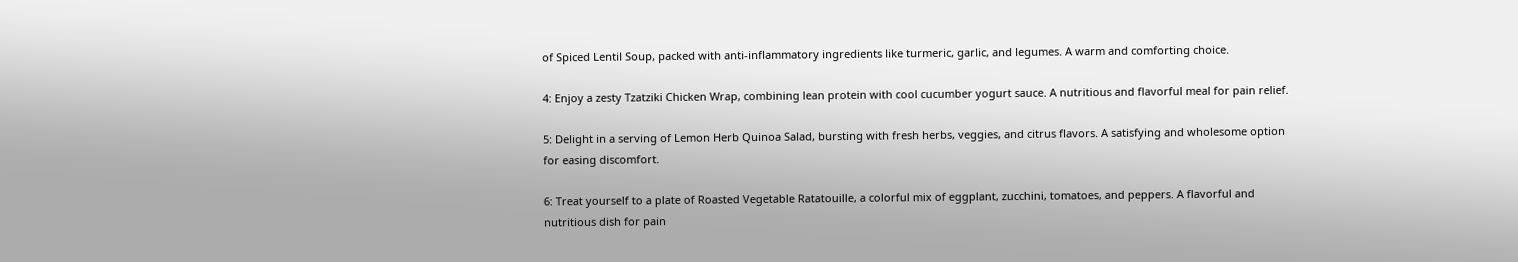of Spiced Lentil Soup, packed with anti-inflammatory ingredients like turmeric, garlic, and legumes. A warm and comforting choice.

4: Enjoy a zesty Tzatziki Chicken Wrap, combining lean protein with cool cucumber yogurt sauce. A nutritious and flavorful meal for pain relief.

5: Delight in a serving of Lemon Herb Quinoa Salad, bursting with fresh herbs, veggies, and citrus flavors. A satisfying and wholesome option for easing discomfort.

6: Treat yourself to a plate of Roasted Vegetable Ratatouille, a colorful mix of eggplant, zucchini, tomatoes, and peppers. A flavorful and nutritious dish for pain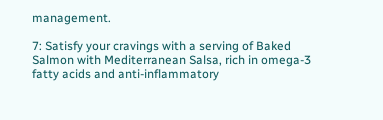management.

7: Satisfy your cravings with a serving of Baked Salmon with Mediterranean Salsa, rich in omega-3 fatty acids and anti-inflammatory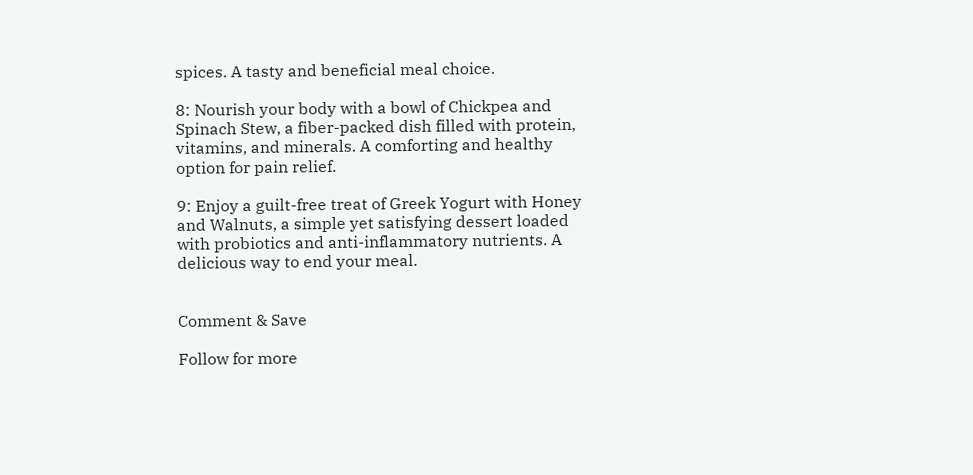spices. A tasty and beneficial meal choice.

8: Nourish your body with a bowl of Chickpea and Spinach Stew, a fiber-packed dish filled with protein, vitamins, and minerals. A comforting and healthy option for pain relief.

9: Enjoy a guilt-free treat of Greek Yogurt with Honey and Walnuts, a simple yet satisfying dessert loaded with probiotics and anti-inflammatory nutrients. A delicious way to end your meal.


Comment & Save

Follow for more